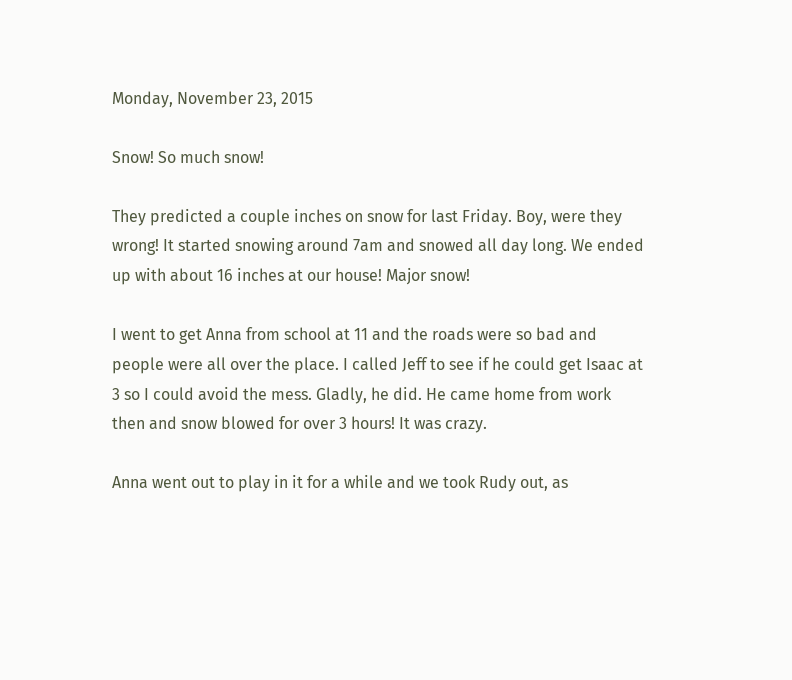Monday, November 23, 2015

Snow! So much snow!

They predicted a couple inches on snow for last Friday. Boy, were they wrong! It started snowing around 7am and snowed all day long. We ended up with about 16 inches at our house! Major snow!

I went to get Anna from school at 11 and the roads were so bad and people were all over the place. I called Jeff to see if he could get Isaac at 3 so I could avoid the mess. Gladly, he did. He came home from work then and snow blowed for over 3 hours! It was crazy.

Anna went out to play in it for a while and we took Rudy out, as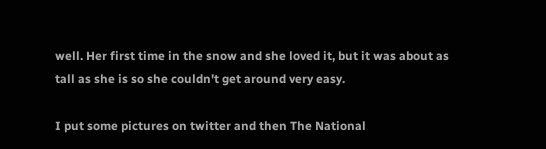well. Her first time in the snow and she loved it, but it was about as tall as she is so she couldn't get around very easy.

I put some pictures on twitter and then The National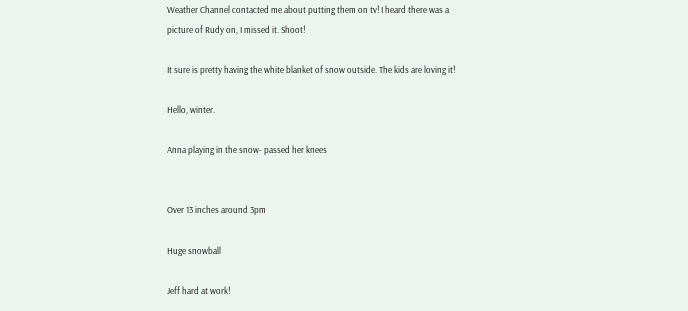Weather Channel contacted me about putting them on tv! I heard there was a picture of Rudy on, I missed it. Shoot!

It sure is pretty having the white blanket of snow outside. The kids are loving it!

Hello, winter.

Anna playing in the snow- passed her knees


Over 13 inches around 3pm

Huge snowball

Jeff hard at work!